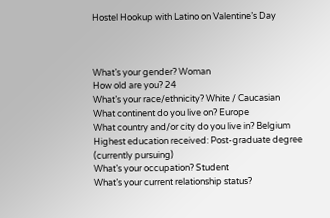Hostel Hookup with Latino on Valentine’s Day



What’s your gender? Woman
How old are you? 24
What’s your race/ethnicity? White / Caucasian
What continent do you live on? Europe
What country and/or city do you live in? Belgium
Highest education received: Post-graduate degree (currently pursuing)
What’s your occupation? Student
What’s your current relationship status?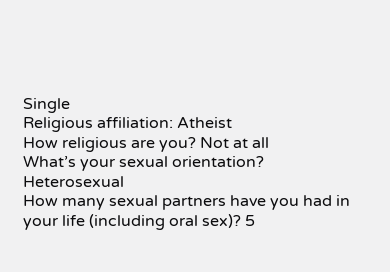Single
Religious affiliation: Atheist
How religious are you? Not at all
What’s your sexual orientation? Heterosexual
How many sexual partners have you had in your life (including oral sex)? 5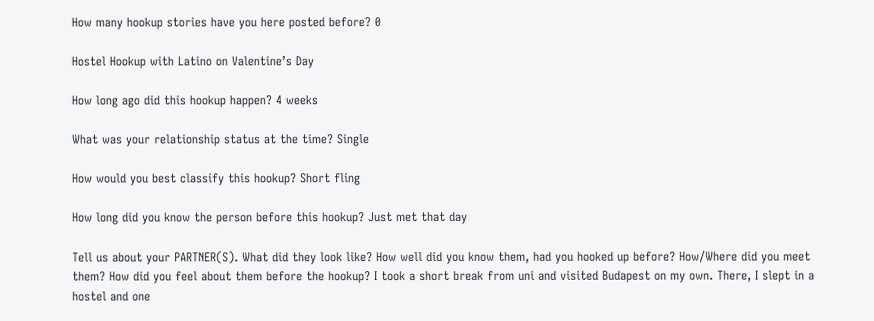How many hookup stories have you here posted before? 0

Hostel Hookup with Latino on Valentine’s Day

How long ago did this hookup happen? 4 weeks

What was your relationship status at the time? Single

How would you best classify this hookup? Short fling

How long did you know the person before this hookup? Just met that day

Tell us about your PARTNER(S). What did they look like? How well did you know them, had you hooked up before? How/Where did you meet them? How did you feel about them before the hookup? I took a short break from uni and visited Budapest on my own. There, I slept in a hostel and one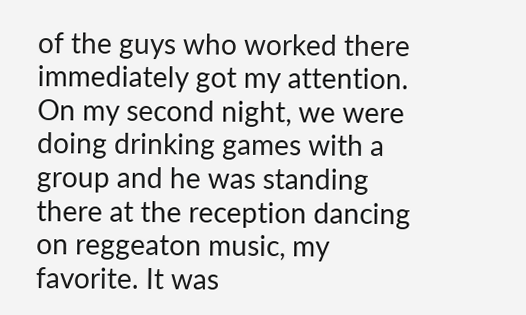of the guys who worked there immediately got my attention. On my second night, we were doing drinking games with a group and he was standing there at the reception dancing on reggeaton music, my favorite. It was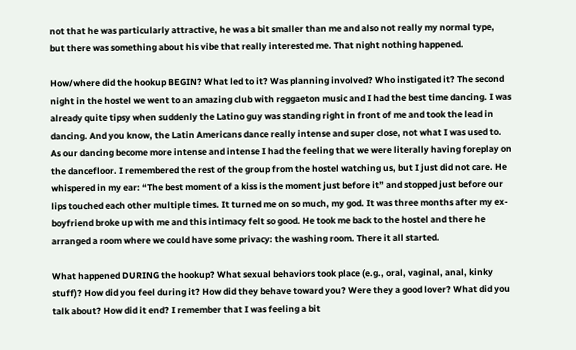not that he was particularly attractive, he was a bit smaller than me and also not really my normal type, but there was something about his vibe that really interested me. That night nothing happened.

How/where did the hookup BEGIN? What led to it? Was planning involved? Who instigated it? The second night in the hostel we went to an amazing club with reggaeton music and I had the best time dancing. I was already quite tipsy when suddenly the Latino guy was standing right in front of me and took the lead in dancing. And you know, the Latin Americans dance really intense and super close, not what I was used to. As our dancing become more intense and intense I had the feeling that we were literally having foreplay on the dancefloor. I remembered the rest of the group from the hostel watching us, but I just did not care. He whispered in my ear: “The best moment of a kiss is the moment just before it” and stopped just before our lips touched each other multiple times. It turned me on so much, my god. It was three months after my ex-boyfriend broke up with me and this intimacy felt so good. He took me back to the hostel and there he arranged a room where we could have some privacy: the washing room. There it all started.

What happened DURING the hookup? What sexual behaviors took place (e.g., oral, vaginal, anal, kinky stuff)? How did you feel during it? How did they behave toward you? Were they a good lover? What did you talk about? How did it end? I remember that I was feeling a bit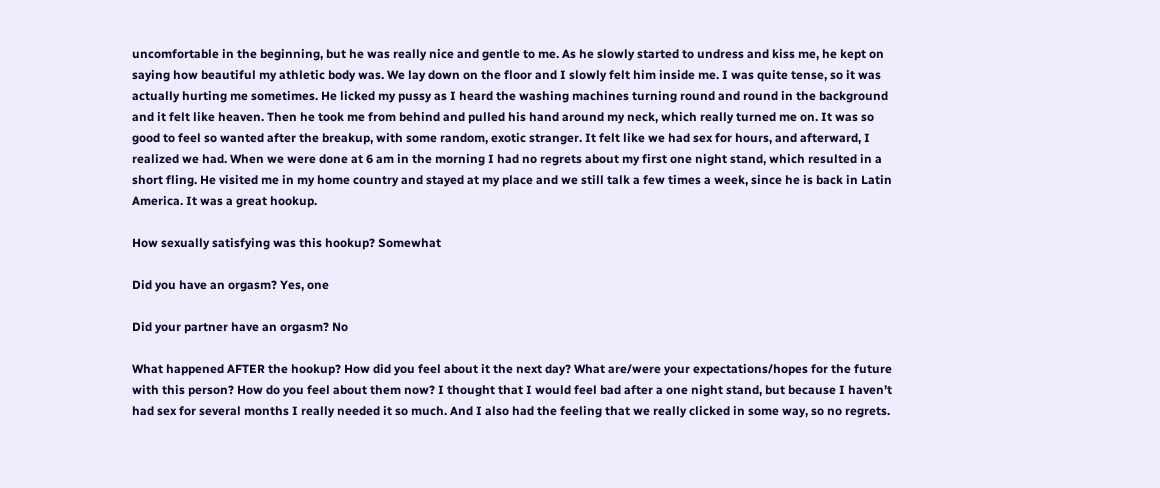uncomfortable in the beginning, but he was really nice and gentle to me. As he slowly started to undress and kiss me, he kept on saying how beautiful my athletic body was. We lay down on the floor and I slowly felt him inside me. I was quite tense, so it was actually hurting me sometimes. He licked my pussy as I heard the washing machines turning round and round in the background and it felt like heaven. Then he took me from behind and pulled his hand around my neck, which really turned me on. It was so good to feel so wanted after the breakup, with some random, exotic stranger. It felt like we had sex for hours, and afterward, I realized we had. When we were done at 6 am in the morning I had no regrets about my first one night stand, which resulted in a short fling. He visited me in my home country and stayed at my place and we still talk a few times a week, since he is back in Latin America. It was a great hookup.

How sexually satisfying was this hookup? Somewhat

Did you have an orgasm? Yes, one

Did your partner have an orgasm? No

What happened AFTER the hookup? How did you feel about it the next day? What are/were your expectations/hopes for the future with this person? How do you feel about them now? I thought that I would feel bad after a one night stand, but because I haven’t had sex for several months I really needed it so much. And I also had the feeling that we really clicked in some way, so no regrets.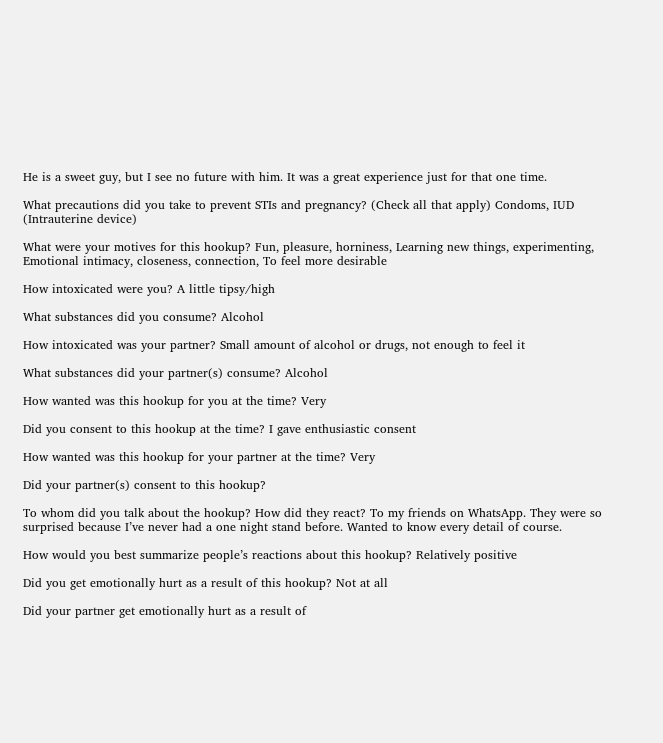He is a sweet guy, but I see no future with him. It was a great experience just for that one time.

What precautions did you take to prevent STIs and pregnancy? (Check all that apply) Condoms, IUD (Intrauterine device)

What were your motives for this hookup? Fun, pleasure, horniness, Learning new things, experimenting, Emotional intimacy, closeness, connection, To feel more desirable

How intoxicated were you? A little tipsy/high

What substances did you consume? Alcohol

How intoxicated was your partner? Small amount of alcohol or drugs, not enough to feel it

What substances did your partner(s) consume? Alcohol

How wanted was this hookup for you at the time? Very

Did you consent to this hookup at the time? I gave enthusiastic consent

How wanted was this hookup for your partner at the time? Very

Did your partner(s) consent to this hookup?

To whom did you talk about the hookup? How did they react? To my friends on WhatsApp. They were so surprised because I’ve never had a one night stand before. Wanted to know every detail of course.

How would you best summarize people’s reactions about this hookup? Relatively positive

Did you get emotionally hurt as a result of this hookup? Not at all

Did your partner get emotionally hurt as a result of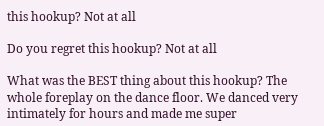this hookup? Not at all

Do you regret this hookup? Not at all

What was the BEST thing about this hookup? The whole foreplay on the dance floor. We danced very intimately for hours and made me super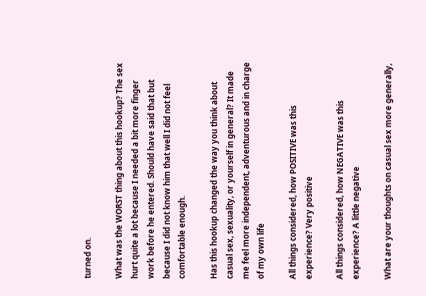turned on.

What was the WORST thing about this hookup? The sex hurt quite a lot because I needed a bit more finger work before he entered. Should have said that but because I did not know him that well I did not feel comfortable enough.

Has this hookup changed the way you think about casual sex, sexuality, or yourself in general? It made me feel more independent, adventurous and in charge of my own life

All things considered, how POSITIVE was this experience? Very positive

All things considered, how NEGATIVE was this experience? A little negative

What are your thoughts on casual sex more generally,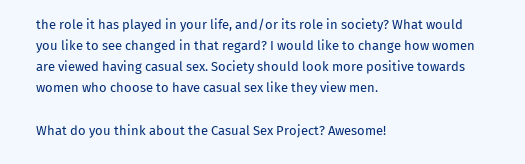the role it has played in your life, and/or its role in society? What would you like to see changed in that regard? I would like to change how women are viewed having casual sex. Society should look more positive towards women who choose to have casual sex like they view men.

What do you think about the Casual Sex Project? Awesome!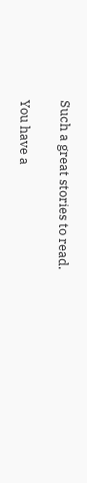Such a great stories to read.

You have a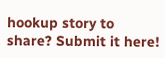hookup story to share? Submit it here!